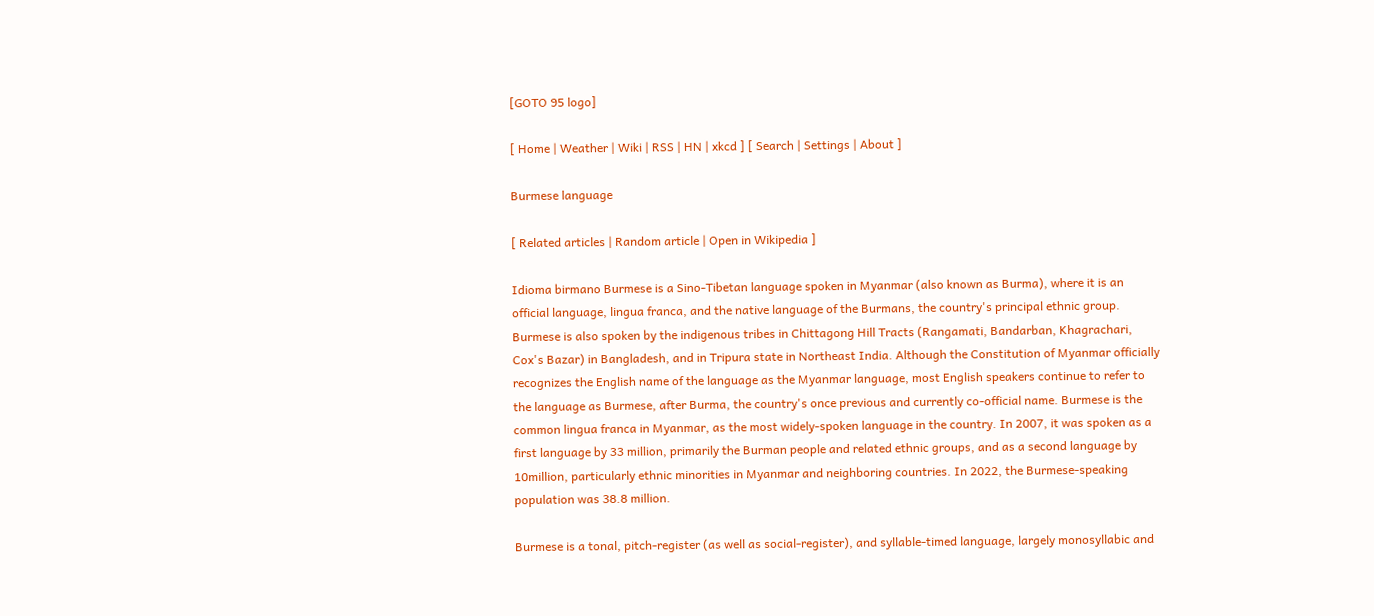[GOTO 95 logo]

[ Home | Weather | Wiki | RSS | HN | xkcd ] [ Search | Settings | About ]

Burmese language

[ Related articles | Random article | Open in Wikipedia ]

Idioma birmano Burmese is a Sino-Tibetan language spoken in Myanmar (also known as Burma), where it is an official language, lingua franca, and the native language of the Burmans, the country's principal ethnic group. Burmese is also spoken by the indigenous tribes in Chittagong Hill Tracts (Rangamati, Bandarban, Khagrachari, Cox's Bazar) in Bangladesh, and in Tripura state in Northeast India. Although the Constitution of Myanmar officially recognizes the English name of the language as the Myanmar language, most English speakers continue to refer to the language as Burmese, after Burma, the country's once previous and currently co-official name. Burmese is the common lingua franca in Myanmar, as the most widely-spoken language in the country. In 2007, it was spoken as a first language by 33 million, primarily the Burman people and related ethnic groups, and as a second language by 10million, particularly ethnic minorities in Myanmar and neighboring countries. In 2022, the Burmese-speaking population was 38.8 million.

Burmese is a tonal, pitch-register (as well as social-register), and syllable-timed language, largely monosyllabic and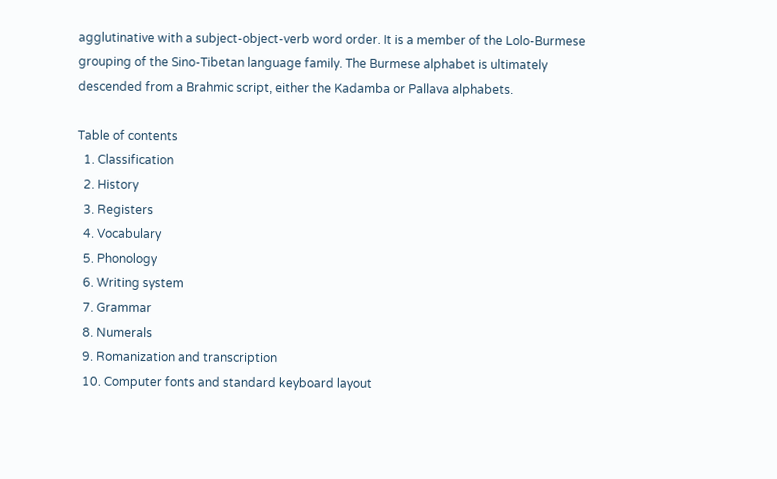agglutinative with a subject-object-verb word order. It is a member of the Lolo-Burmese grouping of the Sino-Tibetan language family. The Burmese alphabet is ultimately descended from a Brahmic script, either the Kadamba or Pallava alphabets.

Table of contents
  1. Classification
  2. History
  3. Registers
  4. Vocabulary
  5. Phonology
  6. Writing system
  7. Grammar
  8. Numerals
  9. Romanization and transcription
  10. Computer fonts and standard keyboard layout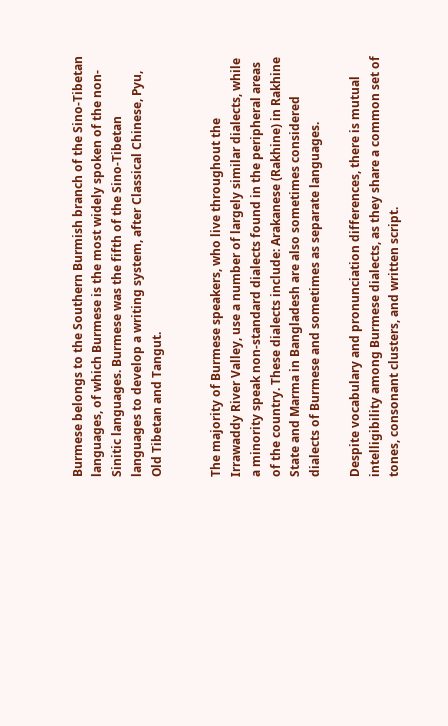Burmese belongs to the Southern Burmish branch of the Sino-Tibetan languages, of which Burmese is the most widely spoken of the non-Sinitic languages. Burmese was the fifth of the Sino-Tibetan languages to develop a writing system, after Classical Chinese, Pyu, Old Tibetan and Tangut.


The majority of Burmese speakers, who live throughout the Irrawaddy River Valley, use a number of largely similar dialects, while a minority speak non-standard dialects found in the peripheral areas of the country. These dialects include: Arakanese (Rakhine) in Rakhine State and Marma in Bangladesh are also sometimes considered dialects of Burmese and sometimes as separate languages.

Despite vocabulary and pronunciation differences, there is mutual intelligibility among Burmese dialects, as they share a common set of tones, consonant clusters, and written script.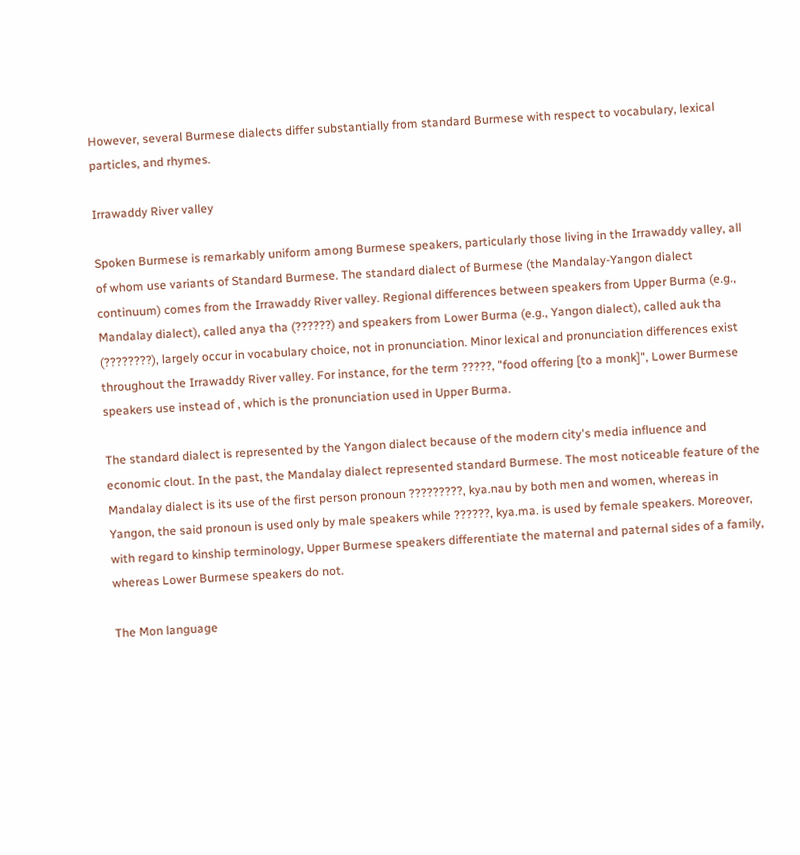However, several Burmese dialects differ substantially from standard Burmese with respect to vocabulary, lexical particles, and rhymes.

Irrawaddy River valley

Spoken Burmese is remarkably uniform among Burmese speakers, particularly those living in the Irrawaddy valley, all of whom use variants of Standard Burmese. The standard dialect of Burmese (the Mandalay-Yangon dialect continuum) comes from the Irrawaddy River valley. Regional differences between speakers from Upper Burma (e.g., Mandalay dialect), called anya tha (??????) and speakers from Lower Burma (e.g., Yangon dialect), called auk tha (????????), largely occur in vocabulary choice, not in pronunciation. Minor lexical and pronunciation differences exist throughout the Irrawaddy River valley. For instance, for the term ?????, "food offering [to a monk]", Lower Burmese speakers use instead of , which is the pronunciation used in Upper Burma.

The standard dialect is represented by the Yangon dialect because of the modern city's media influence and economic clout. In the past, the Mandalay dialect represented standard Burmese. The most noticeable feature of the Mandalay dialect is its use of the first person pronoun ?????????, kya.nau by both men and women, whereas in Yangon, the said pronoun is used only by male speakers while ??????, kya.ma. is used by female speakers. Moreover, with regard to kinship terminology, Upper Burmese speakers differentiate the maternal and paternal sides of a family, whereas Lower Burmese speakers do not.

The Mon language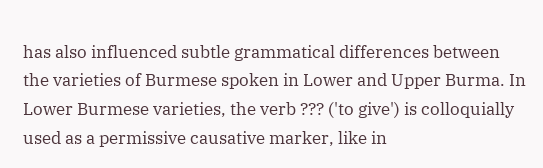has also influenced subtle grammatical differences between the varieties of Burmese spoken in Lower and Upper Burma. In Lower Burmese varieties, the verb ??? ('to give') is colloquially used as a permissive causative marker, like in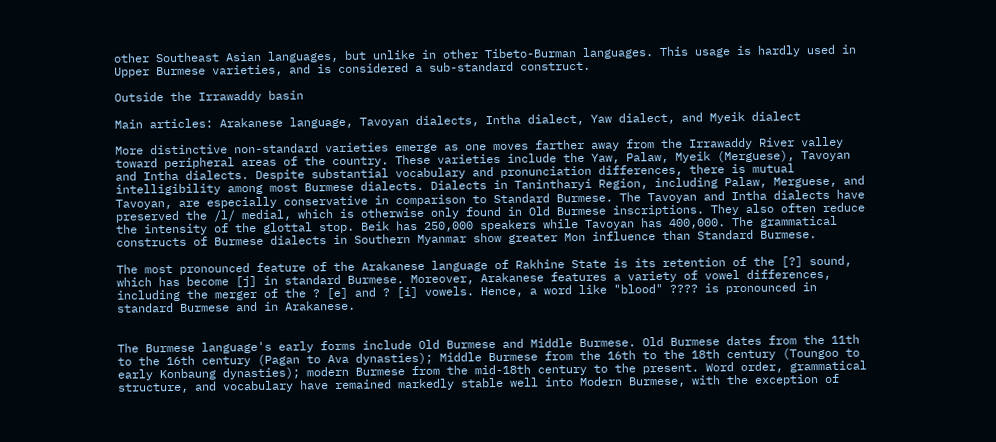other Southeast Asian languages, but unlike in other Tibeto-Burman languages. This usage is hardly used in Upper Burmese varieties, and is considered a sub-standard construct.

Outside the Irrawaddy basin

Main articles: Arakanese language, Tavoyan dialects, Intha dialect, Yaw dialect, and Myeik dialect

More distinctive non-standard varieties emerge as one moves farther away from the Irrawaddy River valley toward peripheral areas of the country. These varieties include the Yaw, Palaw, Myeik (Merguese), Tavoyan and Intha dialects. Despite substantial vocabulary and pronunciation differences, there is mutual intelligibility among most Burmese dialects. Dialects in Tanintharyi Region, including Palaw, Merguese, and Tavoyan, are especially conservative in comparison to Standard Burmese. The Tavoyan and Intha dialects have preserved the /l/ medial, which is otherwise only found in Old Burmese inscriptions. They also often reduce the intensity of the glottal stop. Beik has 250,000 speakers while Tavoyan has 400,000. The grammatical constructs of Burmese dialects in Southern Myanmar show greater Mon influence than Standard Burmese.

The most pronounced feature of the Arakanese language of Rakhine State is its retention of the [?] sound, which has become [j] in standard Burmese. Moreover, Arakanese features a variety of vowel differences, including the merger of the ? [e] and ? [i] vowels. Hence, a word like "blood" ???? is pronounced in standard Burmese and in Arakanese.


The Burmese language's early forms include Old Burmese and Middle Burmese. Old Burmese dates from the 11th to the 16th century (Pagan to Ava dynasties); Middle Burmese from the 16th to the 18th century (Toungoo to early Konbaung dynasties); modern Burmese from the mid-18th century to the present. Word order, grammatical structure, and vocabulary have remained markedly stable well into Modern Burmese, with the exception of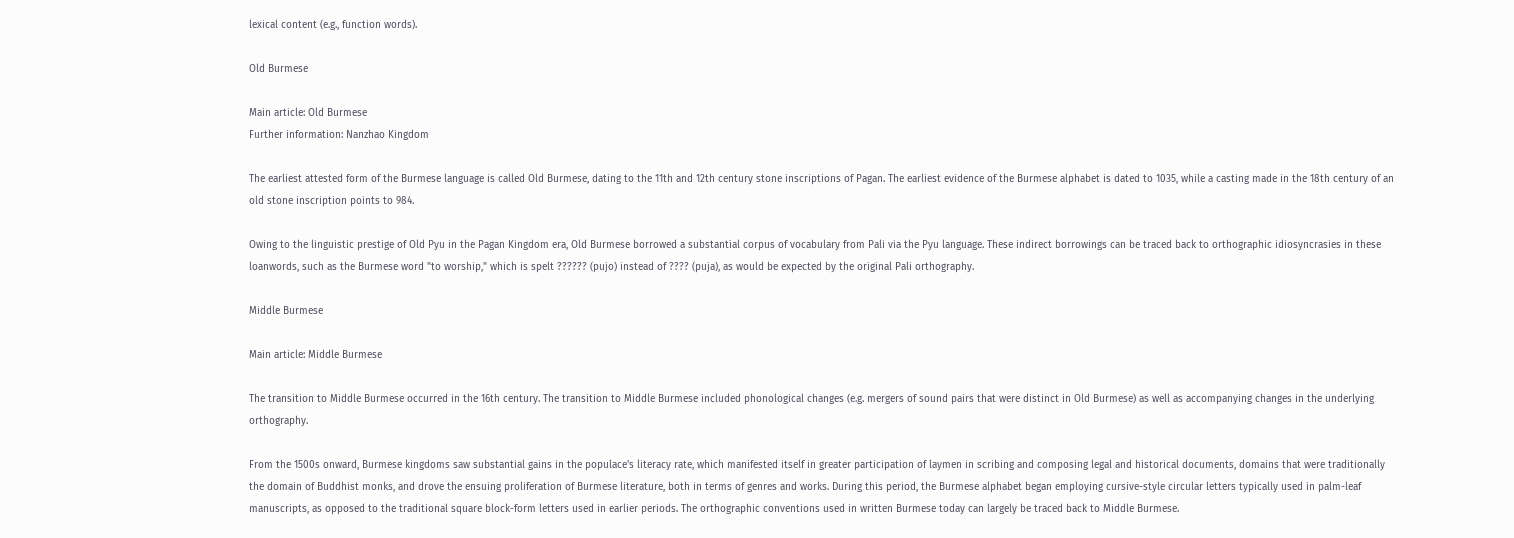lexical content (e.g., function words).

Old Burmese

Main article: Old Burmese
Further information: Nanzhao Kingdom

The earliest attested form of the Burmese language is called Old Burmese, dating to the 11th and 12th century stone inscriptions of Pagan. The earliest evidence of the Burmese alphabet is dated to 1035, while a casting made in the 18th century of an old stone inscription points to 984.

Owing to the linguistic prestige of Old Pyu in the Pagan Kingdom era, Old Burmese borrowed a substantial corpus of vocabulary from Pali via the Pyu language. These indirect borrowings can be traced back to orthographic idiosyncrasies in these loanwords, such as the Burmese word "to worship," which is spelt ?????? (pujo) instead of ???? (puja), as would be expected by the original Pali orthography.

Middle Burmese

Main article: Middle Burmese

The transition to Middle Burmese occurred in the 16th century. The transition to Middle Burmese included phonological changes (e.g. mergers of sound pairs that were distinct in Old Burmese) as well as accompanying changes in the underlying orthography.

From the 1500s onward, Burmese kingdoms saw substantial gains in the populace's literacy rate, which manifested itself in greater participation of laymen in scribing and composing legal and historical documents, domains that were traditionally the domain of Buddhist monks, and drove the ensuing proliferation of Burmese literature, both in terms of genres and works. During this period, the Burmese alphabet began employing cursive-style circular letters typically used in palm-leaf manuscripts, as opposed to the traditional square block-form letters used in earlier periods. The orthographic conventions used in written Burmese today can largely be traced back to Middle Burmese.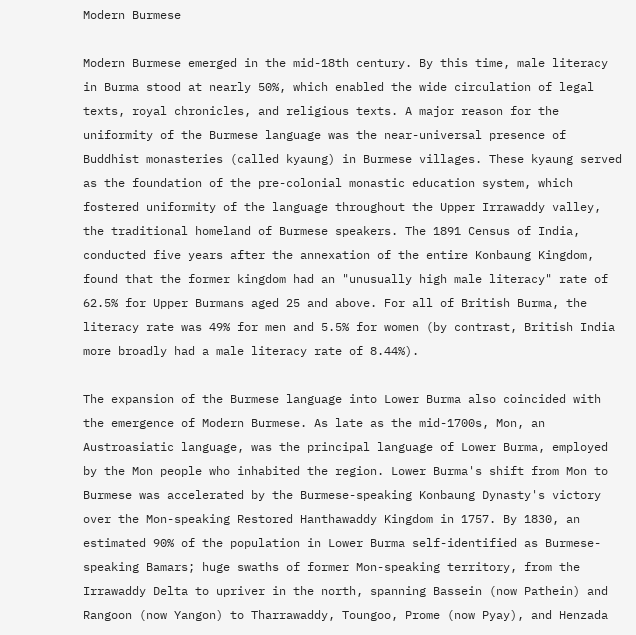Modern Burmese

Modern Burmese emerged in the mid-18th century. By this time, male literacy in Burma stood at nearly 50%, which enabled the wide circulation of legal texts, royal chronicles, and religious texts. A major reason for the uniformity of the Burmese language was the near-universal presence of Buddhist monasteries (called kyaung) in Burmese villages. These kyaung served as the foundation of the pre-colonial monastic education system, which fostered uniformity of the language throughout the Upper Irrawaddy valley, the traditional homeland of Burmese speakers. The 1891 Census of India, conducted five years after the annexation of the entire Konbaung Kingdom, found that the former kingdom had an "unusually high male literacy" rate of 62.5% for Upper Burmans aged 25 and above. For all of British Burma, the literacy rate was 49% for men and 5.5% for women (by contrast, British India more broadly had a male literacy rate of 8.44%).

The expansion of the Burmese language into Lower Burma also coincided with the emergence of Modern Burmese. As late as the mid-1700s, Mon, an Austroasiatic language, was the principal language of Lower Burma, employed by the Mon people who inhabited the region. Lower Burma's shift from Mon to Burmese was accelerated by the Burmese-speaking Konbaung Dynasty's victory over the Mon-speaking Restored Hanthawaddy Kingdom in 1757. By 1830, an estimated 90% of the population in Lower Burma self-identified as Burmese-speaking Bamars; huge swaths of former Mon-speaking territory, from the Irrawaddy Delta to upriver in the north, spanning Bassein (now Pathein) and Rangoon (now Yangon) to Tharrawaddy, Toungoo, Prome (now Pyay), and Henzada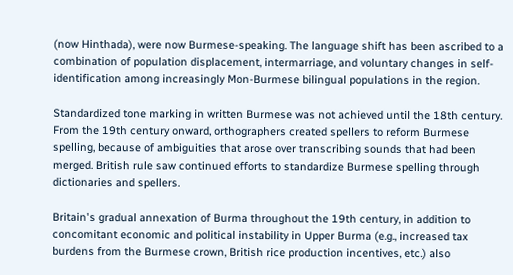(now Hinthada), were now Burmese-speaking. The language shift has been ascribed to a combination of population displacement, intermarriage, and voluntary changes in self-identification among increasingly Mon-Burmese bilingual populations in the region.

Standardized tone marking in written Burmese was not achieved until the 18th century. From the 19th century onward, orthographers created spellers to reform Burmese spelling, because of ambiguities that arose over transcribing sounds that had been merged. British rule saw continued efforts to standardize Burmese spelling through dictionaries and spellers.

Britain's gradual annexation of Burma throughout the 19th century, in addition to concomitant economic and political instability in Upper Burma (e.g., increased tax burdens from the Burmese crown, British rice production incentives, etc.) also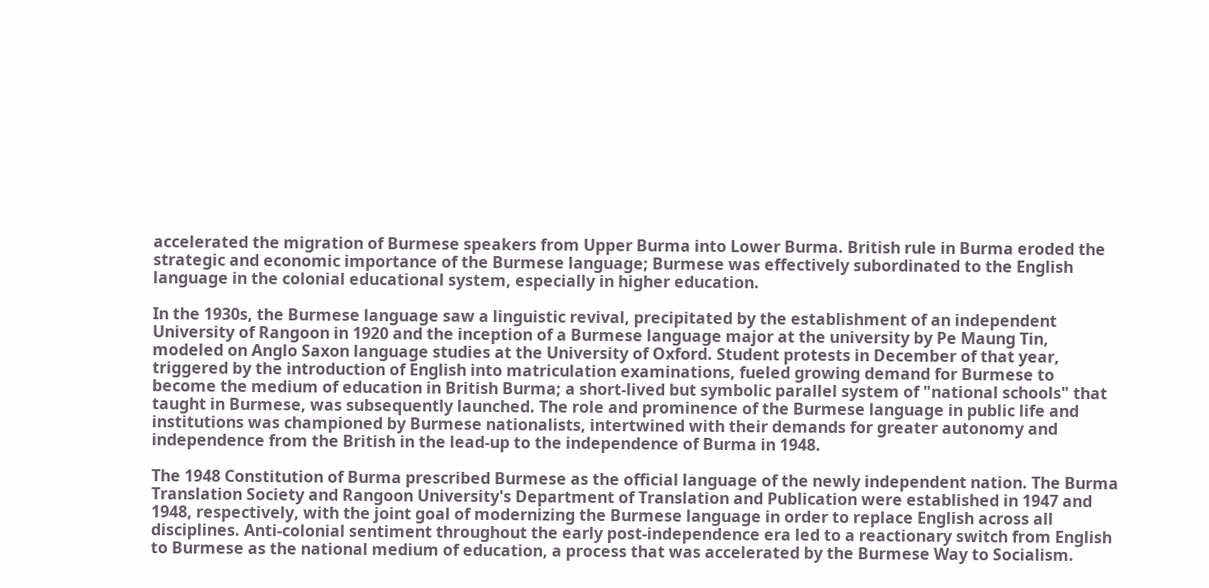accelerated the migration of Burmese speakers from Upper Burma into Lower Burma. British rule in Burma eroded the strategic and economic importance of the Burmese language; Burmese was effectively subordinated to the English language in the colonial educational system, especially in higher education.

In the 1930s, the Burmese language saw a linguistic revival, precipitated by the establishment of an independent University of Rangoon in 1920 and the inception of a Burmese language major at the university by Pe Maung Tin, modeled on Anglo Saxon language studies at the University of Oxford. Student protests in December of that year, triggered by the introduction of English into matriculation examinations, fueled growing demand for Burmese to become the medium of education in British Burma; a short-lived but symbolic parallel system of "national schools" that taught in Burmese, was subsequently launched. The role and prominence of the Burmese language in public life and institutions was championed by Burmese nationalists, intertwined with their demands for greater autonomy and independence from the British in the lead-up to the independence of Burma in 1948.

The 1948 Constitution of Burma prescribed Burmese as the official language of the newly independent nation. The Burma Translation Society and Rangoon University's Department of Translation and Publication were established in 1947 and 1948, respectively, with the joint goal of modernizing the Burmese language in order to replace English across all disciplines. Anti-colonial sentiment throughout the early post-independence era led to a reactionary switch from English to Burmese as the national medium of education, a process that was accelerated by the Burmese Way to Socialism.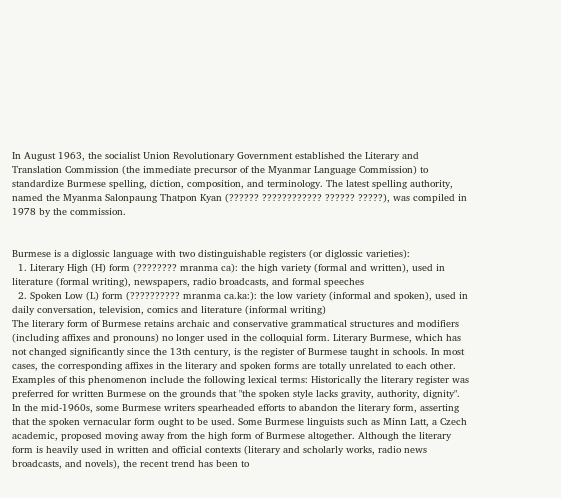In August 1963, the socialist Union Revolutionary Government established the Literary and Translation Commission (the immediate precursor of the Myanmar Language Commission) to standardize Burmese spelling, diction, composition, and terminology. The latest spelling authority, named the Myanma Salonpaung Thatpon Kyan (?????? ???????????? ?????? ?????), was compiled in 1978 by the commission.


Burmese is a diglossic language with two distinguishable registers (or diglossic varieties):
  1. Literary High (H) form (???????? mranma ca): the high variety (formal and written), used in literature (formal writing), newspapers, radio broadcasts, and formal speeches
  2. Spoken Low (L) form (?????????? mranma ca.ka:): the low variety (informal and spoken), used in daily conversation, television, comics and literature (informal writing)
The literary form of Burmese retains archaic and conservative grammatical structures and modifiers (including affixes and pronouns) no longer used in the colloquial form. Literary Burmese, which has not changed significantly since the 13th century, is the register of Burmese taught in schools. In most cases, the corresponding affixes in the literary and spoken forms are totally unrelated to each other. Examples of this phenomenon include the following lexical terms: Historically the literary register was preferred for written Burmese on the grounds that "the spoken style lacks gravity, authority, dignity". In the mid-1960s, some Burmese writers spearheaded efforts to abandon the literary form, asserting that the spoken vernacular form ought to be used. Some Burmese linguists such as Minn Latt, a Czech academic, proposed moving away from the high form of Burmese altogether. Although the literary form is heavily used in written and official contexts (literary and scholarly works, radio news broadcasts, and novels), the recent trend has been to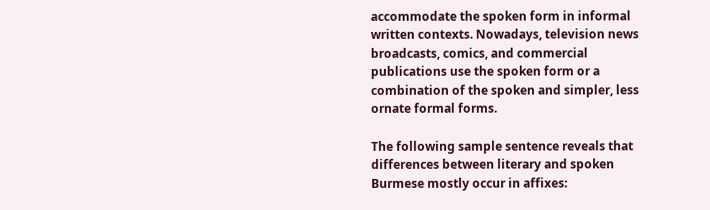accommodate the spoken form in informal written contexts. Nowadays, television news broadcasts, comics, and commercial publications use the spoken form or a combination of the spoken and simpler, less ornate formal forms.

The following sample sentence reveals that differences between literary and spoken Burmese mostly occur in affixes: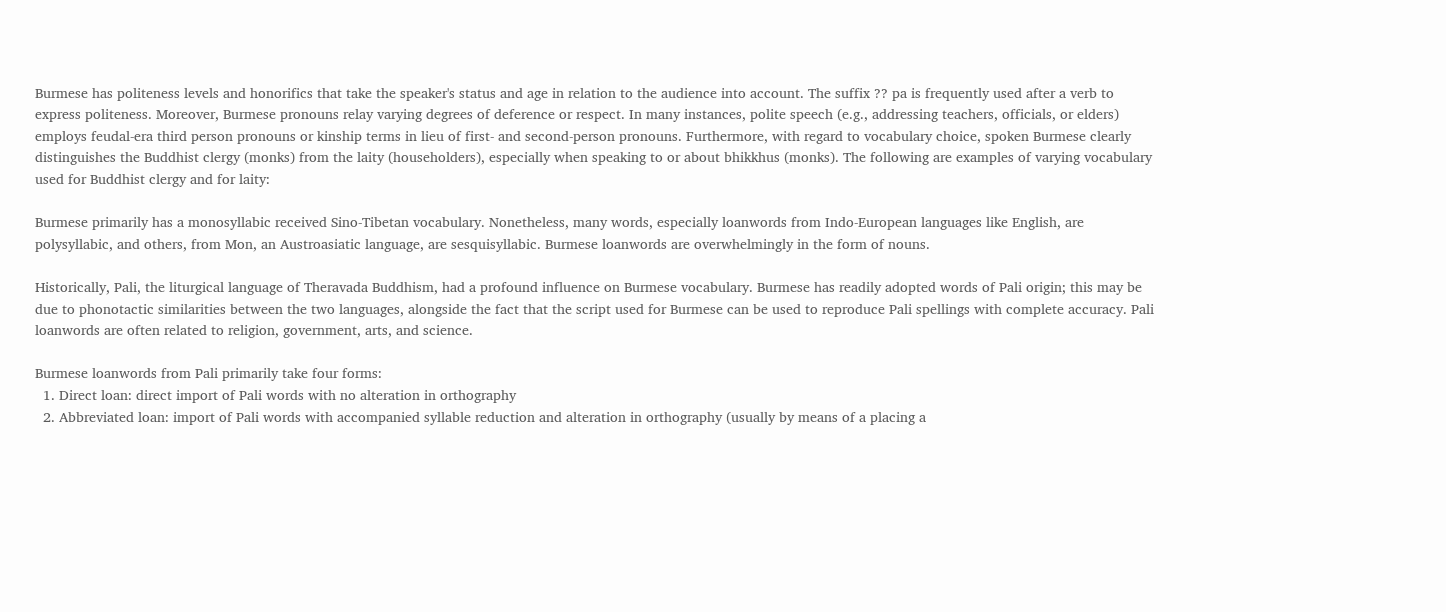Burmese has politeness levels and honorifics that take the speaker's status and age in relation to the audience into account. The suffix ?? pa is frequently used after a verb to express politeness. Moreover, Burmese pronouns relay varying degrees of deference or respect. In many instances, polite speech (e.g., addressing teachers, officials, or elders) employs feudal-era third person pronouns or kinship terms in lieu of first- and second-person pronouns. Furthermore, with regard to vocabulary choice, spoken Burmese clearly distinguishes the Buddhist clergy (monks) from the laity (householders), especially when speaking to or about bhikkhus (monks). The following are examples of varying vocabulary used for Buddhist clergy and for laity:

Burmese primarily has a monosyllabic received Sino-Tibetan vocabulary. Nonetheless, many words, especially loanwords from Indo-European languages like English, are polysyllabic, and others, from Mon, an Austroasiatic language, are sesquisyllabic. Burmese loanwords are overwhelmingly in the form of nouns.

Historically, Pali, the liturgical language of Theravada Buddhism, had a profound influence on Burmese vocabulary. Burmese has readily adopted words of Pali origin; this may be due to phonotactic similarities between the two languages, alongside the fact that the script used for Burmese can be used to reproduce Pali spellings with complete accuracy. Pali loanwords are often related to religion, government, arts, and science.

Burmese loanwords from Pali primarily take four forms:
  1. Direct loan: direct import of Pali words with no alteration in orthography
  2. Abbreviated loan: import of Pali words with accompanied syllable reduction and alteration in orthography (usually by means of a placing a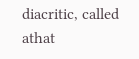diacritic, called athat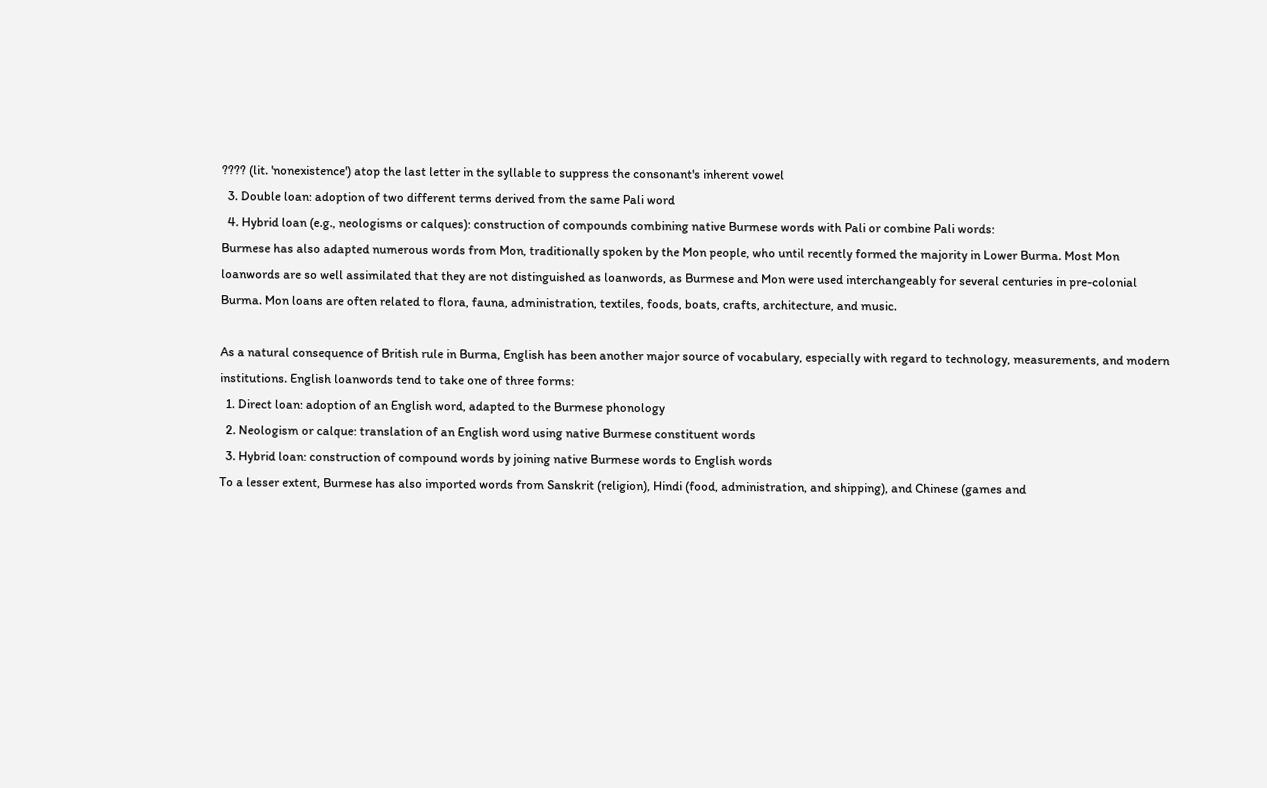???? (lit. 'nonexistence') atop the last letter in the syllable to suppress the consonant's inherent vowel
  3. Double loan: adoption of two different terms derived from the same Pali word
  4. Hybrid loan (e.g., neologisms or calques): construction of compounds combining native Burmese words with Pali or combine Pali words:
Burmese has also adapted numerous words from Mon, traditionally spoken by the Mon people, who until recently formed the majority in Lower Burma. Most Mon loanwords are so well assimilated that they are not distinguished as loanwords, as Burmese and Mon were used interchangeably for several centuries in pre-colonial Burma. Mon loans are often related to flora, fauna, administration, textiles, foods, boats, crafts, architecture, and music.

As a natural consequence of British rule in Burma, English has been another major source of vocabulary, especially with regard to technology, measurements, and modern institutions. English loanwords tend to take one of three forms:
  1. Direct loan: adoption of an English word, adapted to the Burmese phonology
  2. Neologism or calque: translation of an English word using native Burmese constituent words
  3. Hybrid loan: construction of compound words by joining native Burmese words to English words
To a lesser extent, Burmese has also imported words from Sanskrit (religion), Hindi (food, administration, and shipping), and Chinese (games and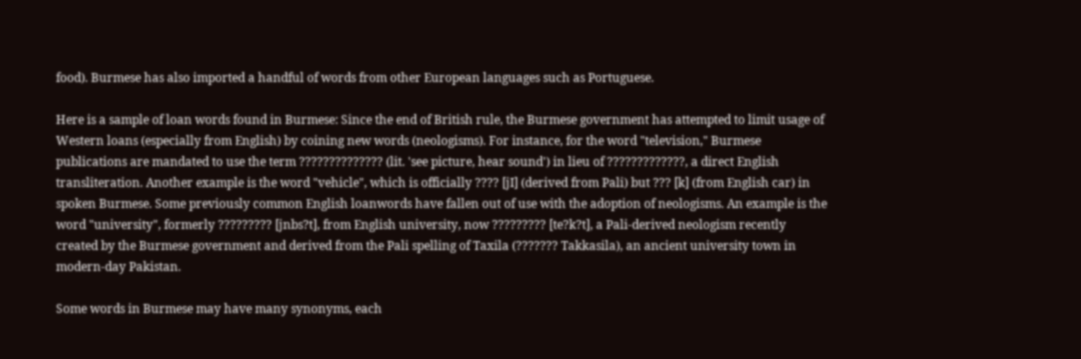food). Burmese has also imported a handful of words from other European languages such as Portuguese.

Here is a sample of loan words found in Burmese: Since the end of British rule, the Burmese government has attempted to limit usage of Western loans (especially from English) by coining new words (neologisms). For instance, for the word "television," Burmese publications are mandated to use the term ?????????????? (lit. 'see picture, hear sound') in lieu of ?????????????, a direct English transliteration. Another example is the word "vehicle", which is officially ???? [jI] (derived from Pali) but ??? [k] (from English car) in spoken Burmese. Some previously common English loanwords have fallen out of use with the adoption of neologisms. An example is the word "university", formerly ????????? [jnbs?t], from English university, now ????????? [te?k?t], a Pali-derived neologism recently created by the Burmese government and derived from the Pali spelling of Taxila (??????? Takkasila), an ancient university town in modern-day Pakistan.

Some words in Burmese may have many synonyms, each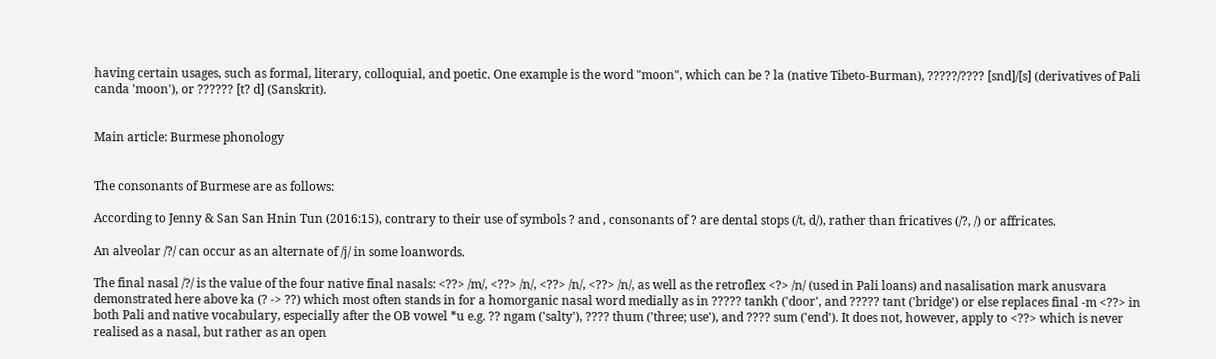having certain usages, such as formal, literary, colloquial, and poetic. One example is the word "moon", which can be ? la (native Tibeto-Burman), ?????/???? [snd]/[s] (derivatives of Pali canda 'moon'), or ?????? [t? d] (Sanskrit).


Main article: Burmese phonology


The consonants of Burmese are as follows:

According to Jenny & San San Hnin Tun (2016:15), contrary to their use of symbols ? and , consonants of ? are dental stops (/t, d/), rather than fricatives (/?, /) or affricates.

An alveolar /?/ can occur as an alternate of /j/ in some loanwords.

The final nasal /?/ is the value of the four native final nasals: <??> /m/, <??> /n/, <??> /n/, <??> /n/, as well as the retroflex <?> /n/ (used in Pali loans) and nasalisation mark anusvara demonstrated here above ka (? -> ??) which most often stands in for a homorganic nasal word medially as in ????? tankh ('door', and ????? tant ('bridge') or else replaces final -m <??> in both Pali and native vocabulary, especially after the OB vowel *u e.g. ?? ngam ('salty'), ???? thum ('three; use'), and ???? sum ('end'). It does not, however, apply to <??> which is never realised as a nasal, but rather as an open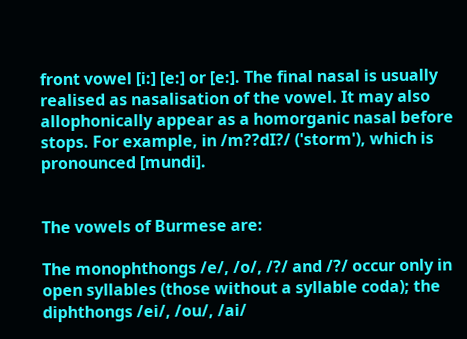front vowel [i:] [e:] or [e:]. The final nasal is usually realised as nasalisation of the vowel. It may also allophonically appear as a homorganic nasal before stops. For example, in /m??dI?/ ('storm'), which is pronounced [mundi].


The vowels of Burmese are:

The monophthongs /e/, /o/, /?/ and /?/ occur only in open syllables (those without a syllable coda); the diphthongs /ei/, /ou/, /ai/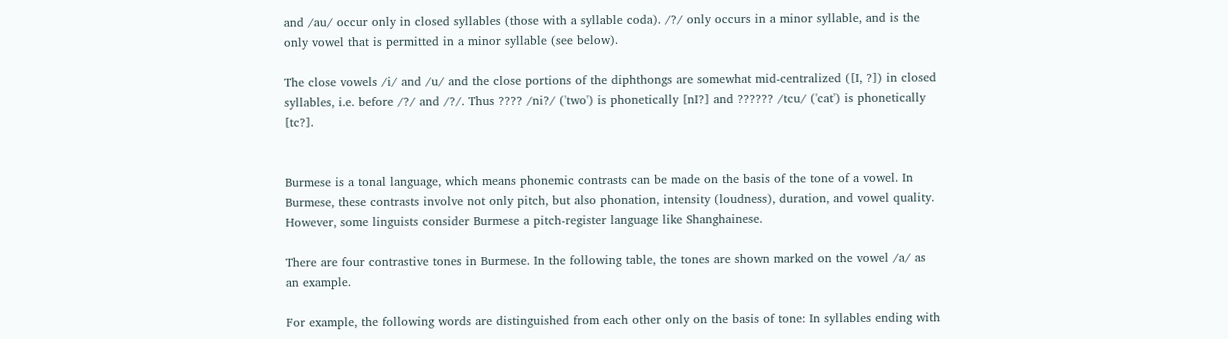and /au/ occur only in closed syllables (those with a syllable coda). /?/ only occurs in a minor syllable, and is the only vowel that is permitted in a minor syllable (see below).

The close vowels /i/ and /u/ and the close portions of the diphthongs are somewhat mid-centralized ([I, ?]) in closed syllables, i.e. before /?/ and /?/. Thus ???? /ni?/ ('two') is phonetically [nI?] and ?????? /tcu/ ('cat') is phonetically [tc?].


Burmese is a tonal language, which means phonemic contrasts can be made on the basis of the tone of a vowel. In Burmese, these contrasts involve not only pitch, but also phonation, intensity (loudness), duration, and vowel quality. However, some linguists consider Burmese a pitch-register language like Shanghainese.

There are four contrastive tones in Burmese. In the following table, the tones are shown marked on the vowel /a/ as an example.

For example, the following words are distinguished from each other only on the basis of tone: In syllables ending with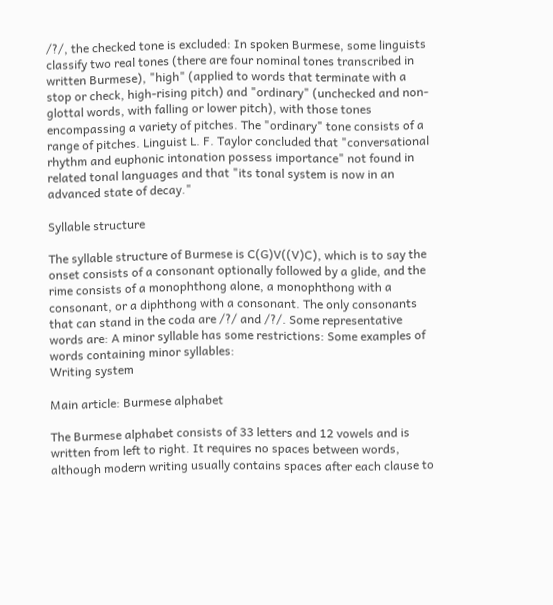/?/, the checked tone is excluded: In spoken Burmese, some linguists classify two real tones (there are four nominal tones transcribed in written Burmese), "high" (applied to words that terminate with a stop or check, high-rising pitch) and "ordinary" (unchecked and non-glottal words, with falling or lower pitch), with those tones encompassing a variety of pitches. The "ordinary" tone consists of a range of pitches. Linguist L. F. Taylor concluded that "conversational rhythm and euphonic intonation possess importance" not found in related tonal languages and that "its tonal system is now in an advanced state of decay."

Syllable structure

The syllable structure of Burmese is C(G)V((V)C), which is to say the onset consists of a consonant optionally followed by a glide, and the rime consists of a monophthong alone, a monophthong with a consonant, or a diphthong with a consonant. The only consonants that can stand in the coda are /?/ and /?/. Some representative words are: A minor syllable has some restrictions: Some examples of words containing minor syllables:
Writing system

Main article: Burmese alphabet

The Burmese alphabet consists of 33 letters and 12 vowels and is written from left to right. It requires no spaces between words, although modern writing usually contains spaces after each clause to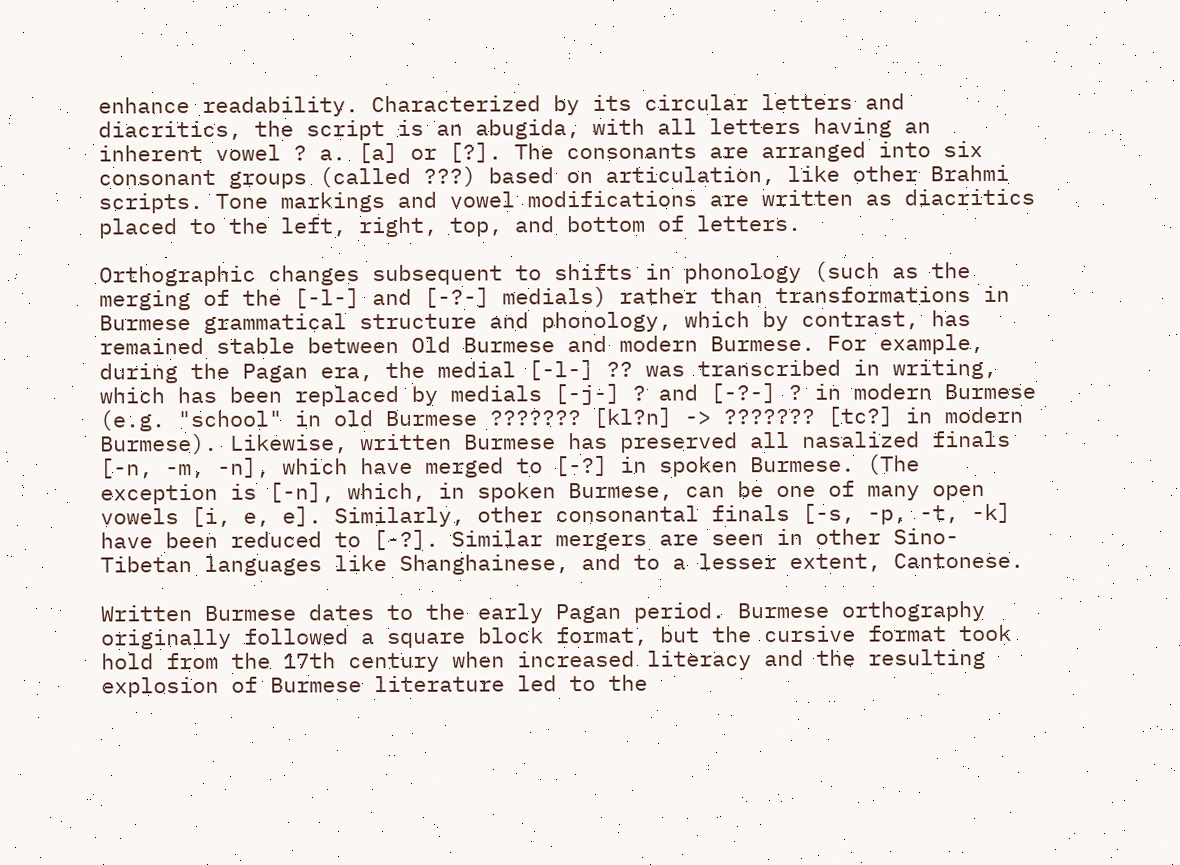enhance readability. Characterized by its circular letters and diacritics, the script is an abugida, with all letters having an inherent vowel ? a. [a] or [?]. The consonants are arranged into six consonant groups (called ???) based on articulation, like other Brahmi scripts. Tone markings and vowel modifications are written as diacritics placed to the left, right, top, and bottom of letters.

Orthographic changes subsequent to shifts in phonology (such as the merging of the [-l-] and [-?-] medials) rather than transformations in Burmese grammatical structure and phonology, which by contrast, has remained stable between Old Burmese and modern Burmese. For example, during the Pagan era, the medial [-l-] ?? was transcribed in writing, which has been replaced by medials [-j-] ? and [-?-] ? in modern Burmese (e.g. "school" in old Burmese ??????? [kl?n] -> ??????? [tc?] in modern Burmese). Likewise, written Burmese has preserved all nasalized finals [-n, -m, -n], which have merged to [-?] in spoken Burmese. (The exception is [-n], which, in spoken Burmese, can be one of many open vowels [i, e, e]. Similarly, other consonantal finals [-s, -p, -t, -k] have been reduced to [-?]. Similar mergers are seen in other Sino-Tibetan languages like Shanghainese, and to a lesser extent, Cantonese.

Written Burmese dates to the early Pagan period. Burmese orthography originally followed a square block format, but the cursive format took hold from the 17th century when increased literacy and the resulting explosion of Burmese literature led to the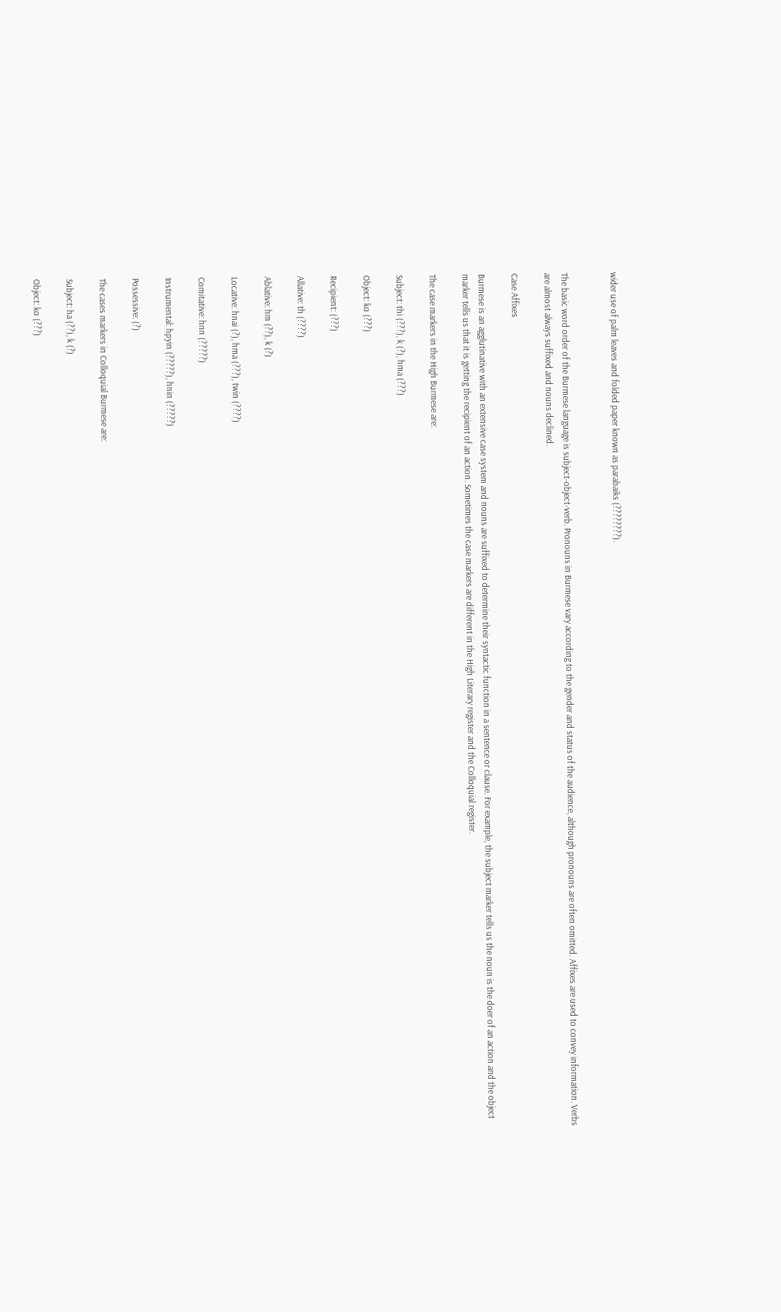wider use of palm leaves and folded paper known as parabaiks (????????).


The basic word order of the Burmese language is subject-object-verb. Pronouns in Burmese vary according to the gender and status of the audience, although pronouns are often omitted. Affixes are used to convey information. Verbs are almost always suffixed and nouns declined.

Case Affixes

Burmese is an agglutinative with an extensive case system and nouns are suffixed to determine their syntactic function in a sentence or clause. For example, the subject marker tells us the noun is the doer of an action and the object marker tells us that it is getting the recipient of an action. Sometimes the case markers are different in the High Literary register and the Colloquial register.

The case markers in the High Burmese are:

Subject: thi (???), k (?), hma (???)

Object: ko (???)

Recipient: (???)

Allative: th (????)

Ablative: hm (??), k (?)

Locative: hnai (?), hma (???), twin (????)

Comitative: hnn (?????)

Instrumental: hpyin (?????), hnin (?????)

Possessive: (?)

The cases markers in Colloquial Burmese are:

Subject: ha (??), k (?)

Object: ko (???)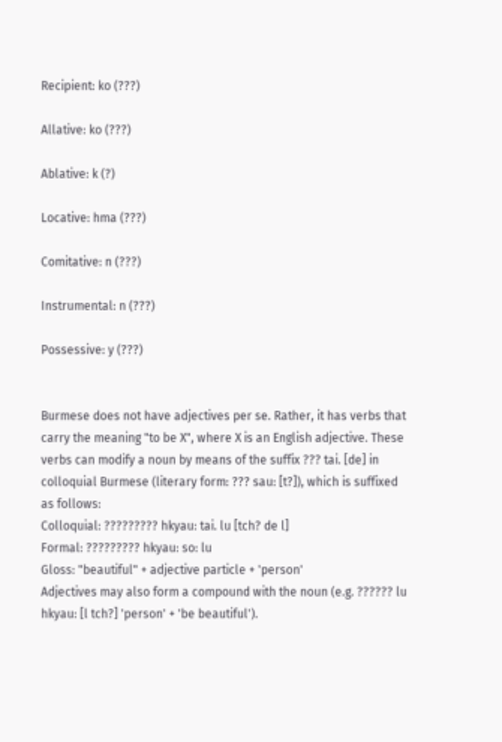Recipient: ko (???)

Allative: ko (???)

Ablative: k (?)

Locative: hma (???)

Comitative: n (???)

Instrumental: n (???)

Possessive: y (???)


Burmese does not have adjectives per se. Rather, it has verbs that carry the meaning "to be X", where X is an English adjective. These verbs can modify a noun by means of the suffix ??? tai. [de] in colloquial Burmese (literary form: ??? sau: [t?]), which is suffixed as follows:
Colloquial: ????????? hkyau: tai. lu [tch? de l]
Formal: ????????? hkyau: so: lu
Gloss: "beautiful" + adjective particle + 'person'
Adjectives may also form a compound with the noun (e.g. ?????? lu hkyau: [l tch?] 'person' + 'be beautiful').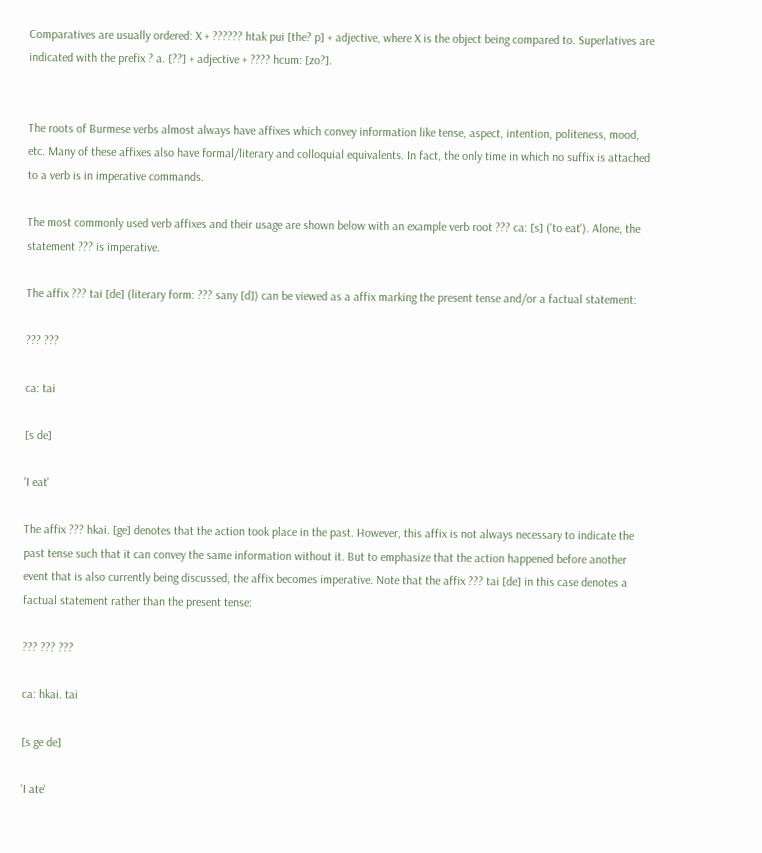Comparatives are usually ordered: X + ?????? htak pui [the? p] + adjective, where X is the object being compared to. Superlatives are indicated with the prefix ? a. [??] + adjective + ???? hcum: [zo?].


The roots of Burmese verbs almost always have affixes which convey information like tense, aspect, intention, politeness, mood, etc. Many of these affixes also have formal/literary and colloquial equivalents. In fact, the only time in which no suffix is attached to a verb is in imperative commands.

The most commonly used verb affixes and their usage are shown below with an example verb root ??? ca: [s] ('to eat'). Alone, the statement ??? is imperative.

The affix ??? tai [de] (literary form: ??? sany [d]) can be viewed as a affix marking the present tense and/or a factual statement:

??? ???

ca: tai

[s de]

'I eat'

The affix ??? hkai. [ge] denotes that the action took place in the past. However, this affix is not always necessary to indicate the past tense such that it can convey the same information without it. But to emphasize that the action happened before another event that is also currently being discussed, the affix becomes imperative. Note that the affix ??? tai [de] in this case denotes a factual statement rather than the present tense:

??? ??? ???

ca: hkai. tai

[s ge de]

'I ate'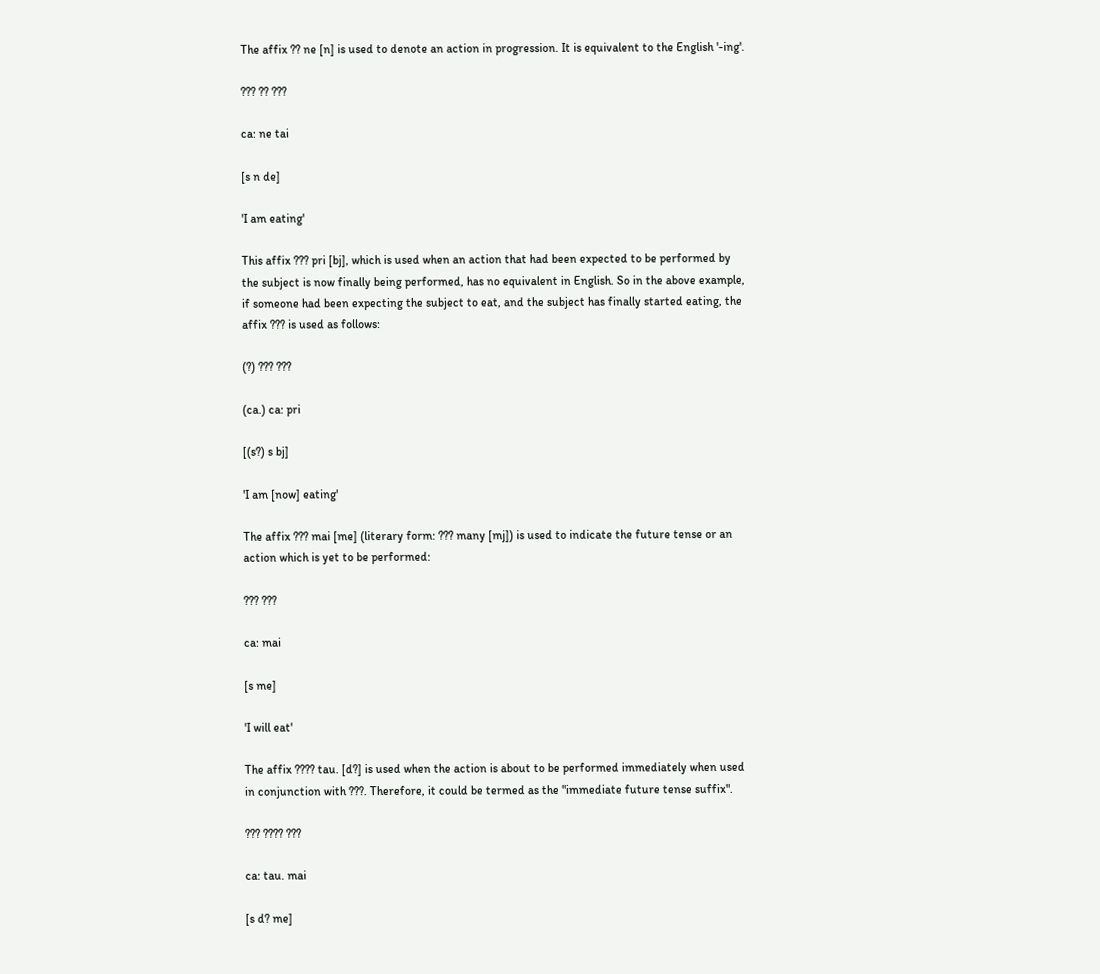The affix ?? ne [n] is used to denote an action in progression. It is equivalent to the English '-ing'.

??? ?? ???

ca: ne tai

[s n de]

'I am eating'

This affix ??? pri [bj], which is used when an action that had been expected to be performed by the subject is now finally being performed, has no equivalent in English. So in the above example, if someone had been expecting the subject to eat, and the subject has finally started eating, the affix ??? is used as follows:

(?) ??? ???

(ca.) ca: pri

[(s?) s bj]

'I am [now] eating'

The affix ??? mai [me] (literary form: ??? many [mj]) is used to indicate the future tense or an action which is yet to be performed:

??? ???

ca: mai

[s me]

'I will eat'

The affix ???? tau. [d?] is used when the action is about to be performed immediately when used in conjunction with ???. Therefore, it could be termed as the "immediate future tense suffix".

??? ???? ???

ca: tau. mai

[s d? me]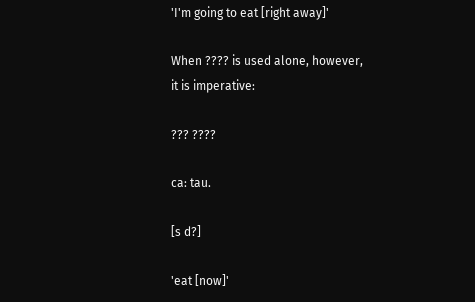'I'm going to eat [right away]'

When ???? is used alone, however, it is imperative:

??? ????

ca: tau.

[s d?]

'eat [now]'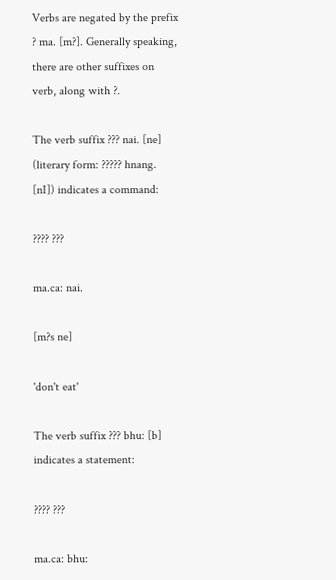Verbs are negated by the prefix ? ma. [m?]. Generally speaking, there are other suffixes on verb, along with ?.

The verb suffix ??? nai. [ne] (literary form: ????? hnang. [nI]) indicates a command:

???? ???

ma.ca: nai.

[m?s ne]

'don't eat'

The verb suffix ??? bhu: [b] indicates a statement:

???? ???

ma.ca: bhu: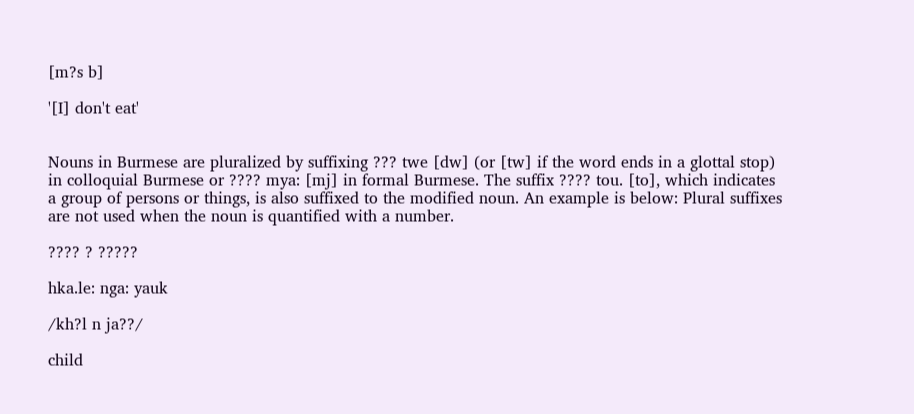[m?s b]

'[I] don't eat'


Nouns in Burmese are pluralized by suffixing ??? twe [dw] (or [tw] if the word ends in a glottal stop) in colloquial Burmese or ???? mya: [mj] in formal Burmese. The suffix ???? tou. [to], which indicates a group of persons or things, is also suffixed to the modified noun. An example is below: Plural suffixes are not used when the noun is quantified with a number.

???? ? ?????

hka.le: nga: yauk

/kh?l n ja??/

child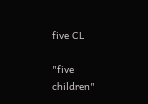five CL

"five children"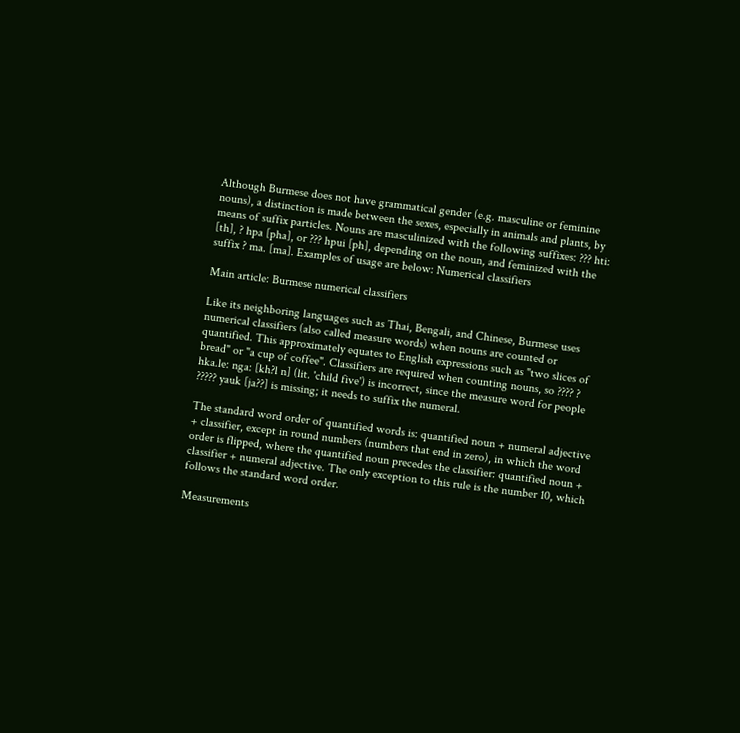Although Burmese does not have grammatical gender (e.g. masculine or feminine nouns), a distinction is made between the sexes, especially in animals and plants, by means of suffix particles. Nouns are masculinized with the following suffixes: ??? hti: [th], ? hpa [pha], or ??? hpui [ph], depending on the noun, and feminized with the suffix ? ma. [ma]. Examples of usage are below: Numerical classifiers

Main article: Burmese numerical classifiers

Like its neighboring languages such as Thai, Bengali, and Chinese, Burmese uses numerical classifiers (also called measure words) when nouns are counted or quantified. This approximately equates to English expressions such as "two slices of bread" or "a cup of coffee". Classifiers are required when counting nouns, so ???? ? hka.le: nga: [kh?l n] (lit. 'child five') is incorrect, since the measure word for people ????? yauk [ja??] is missing; it needs to suffix the numeral.

The standard word order of quantified words is: quantified noun + numeral adjective + classifier, except in round numbers (numbers that end in zero), in which the word order is flipped, where the quantified noun precedes the classifier: quantified noun + classifier + numeral adjective. The only exception to this rule is the number 10, which follows the standard word order.

Measurements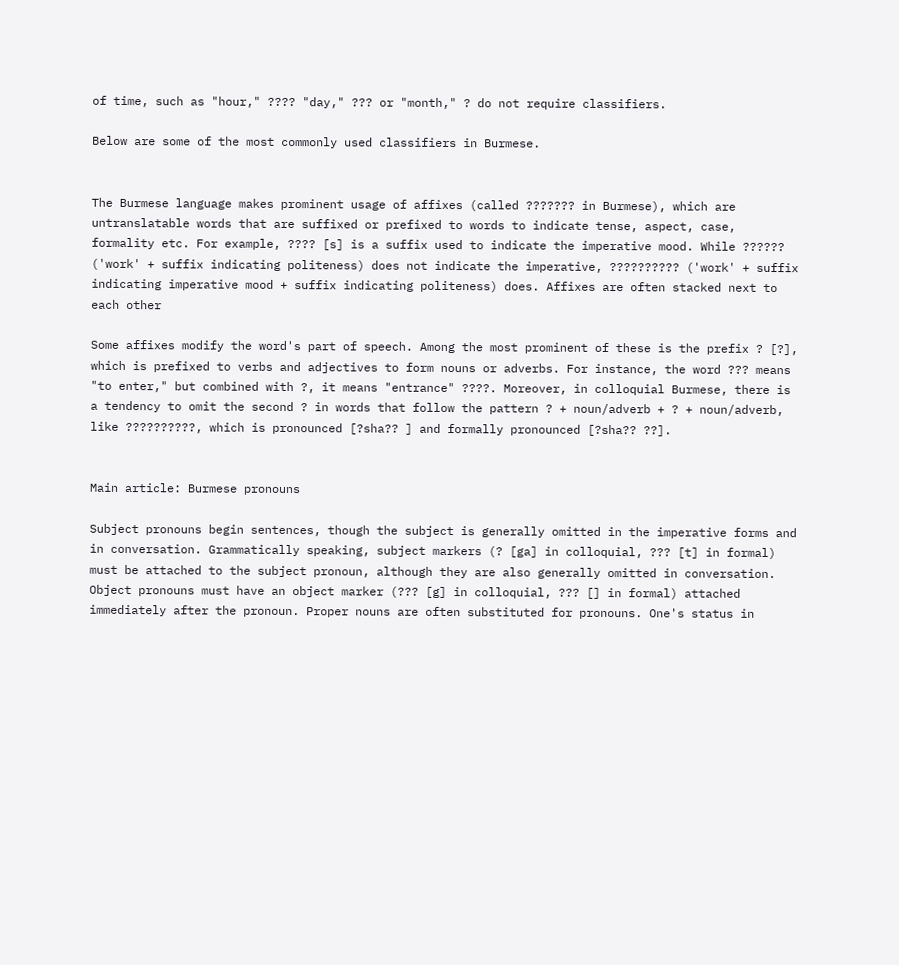of time, such as "hour," ???? "day," ??? or "month," ? do not require classifiers.

Below are some of the most commonly used classifiers in Burmese.


The Burmese language makes prominent usage of affixes (called ??????? in Burmese), which are untranslatable words that are suffixed or prefixed to words to indicate tense, aspect, case, formality etc. For example, ???? [s] is a suffix used to indicate the imperative mood. While ?????? ('work' + suffix indicating politeness) does not indicate the imperative, ?????????? ('work' + suffix indicating imperative mood + suffix indicating politeness) does. Affixes are often stacked next to each other

Some affixes modify the word's part of speech. Among the most prominent of these is the prefix ? [?], which is prefixed to verbs and adjectives to form nouns or adverbs. For instance, the word ??? means "to enter," but combined with ?, it means "entrance" ????. Moreover, in colloquial Burmese, there is a tendency to omit the second ? in words that follow the pattern ? + noun/adverb + ? + noun/adverb, like ??????????, which is pronounced [?sha?? ] and formally pronounced [?sha?? ??].


Main article: Burmese pronouns

Subject pronouns begin sentences, though the subject is generally omitted in the imperative forms and in conversation. Grammatically speaking, subject markers (? [ga] in colloquial, ??? [t] in formal) must be attached to the subject pronoun, although they are also generally omitted in conversation. Object pronouns must have an object marker (??? [g] in colloquial, ??? [] in formal) attached immediately after the pronoun. Proper nouns are often substituted for pronouns. One's status in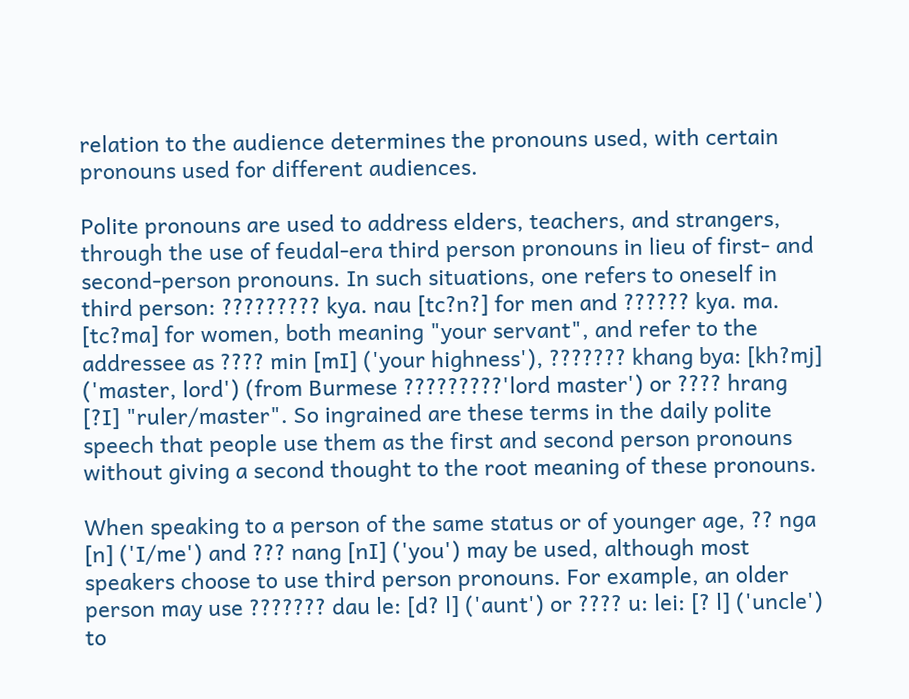relation to the audience determines the pronouns used, with certain pronouns used for different audiences.

Polite pronouns are used to address elders, teachers, and strangers, through the use of feudal-era third person pronouns in lieu of first- and second-person pronouns. In such situations, one refers to oneself in third person: ????????? kya. nau [tc?n?] for men and ?????? kya. ma. [tc?ma] for women, both meaning "your servant", and refer to the addressee as ???? min [mI] ('your highness'), ??????? khang bya: [kh?mj] ('master, lord') (from Burmese ?????????'lord master') or ???? hrang [?I] "ruler/master". So ingrained are these terms in the daily polite speech that people use them as the first and second person pronouns without giving a second thought to the root meaning of these pronouns.

When speaking to a person of the same status or of younger age, ?? nga [n] ('I/me') and ??? nang [nI] ('you') may be used, although most speakers choose to use third person pronouns. For example, an older person may use ??????? dau le: [d? l] ('aunt') or ???? u: lei: [? l] ('uncle') to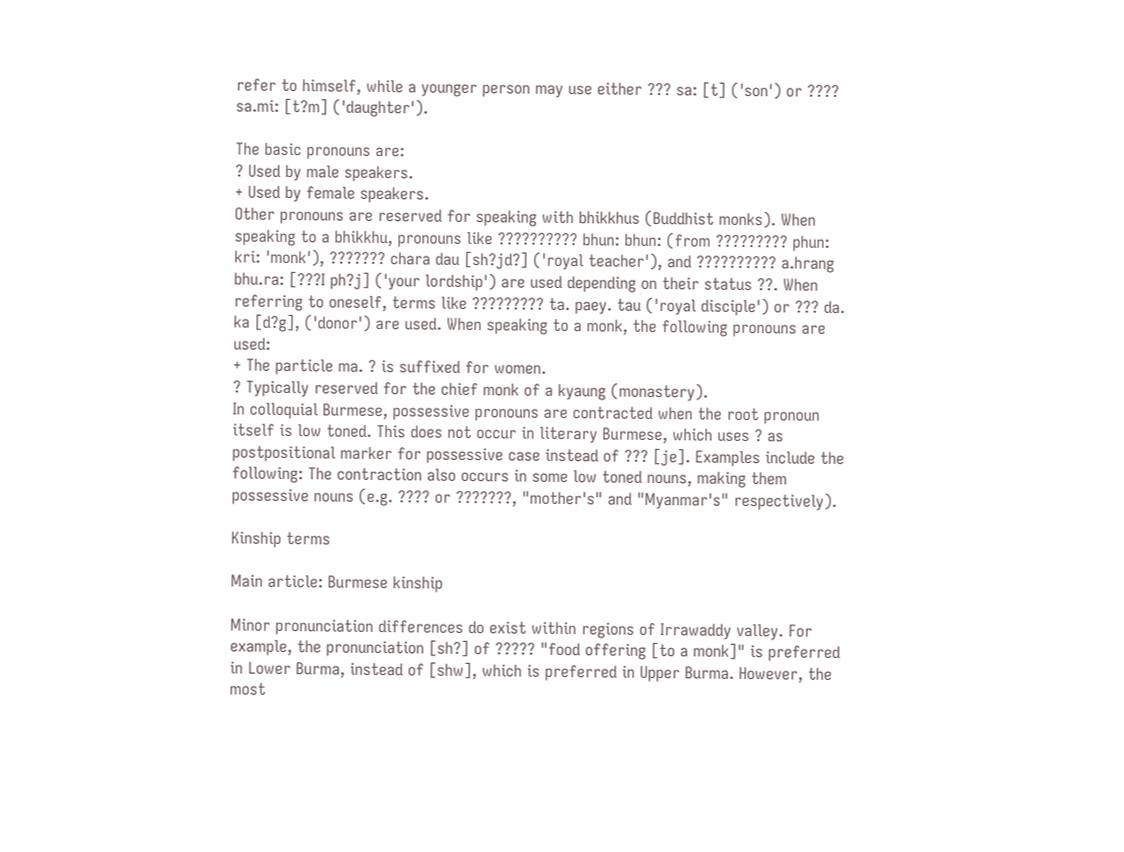refer to himself, while a younger person may use either ??? sa: [t] ('son') or ???? sa.mi: [t?m] ('daughter').

The basic pronouns are:
? Used by male speakers.
+ Used by female speakers.
Other pronouns are reserved for speaking with bhikkhus (Buddhist monks). When speaking to a bhikkhu, pronouns like ?????????? bhun: bhun: (from ????????? phun: kri: 'monk'), ??????? chara dau [sh?jd?] ('royal teacher'), and ?????????? a.hrang bhu.ra: [???I ph?j] ('your lordship') are used depending on their status ??. When referring to oneself, terms like ????????? ta. paey. tau ('royal disciple') or ??? da. ka [d?g], ('donor') are used. When speaking to a monk, the following pronouns are used:
+ The particle ma. ? is suffixed for women.
? Typically reserved for the chief monk of a kyaung (monastery).
In colloquial Burmese, possessive pronouns are contracted when the root pronoun itself is low toned. This does not occur in literary Burmese, which uses ? as postpositional marker for possessive case instead of ??? [je]. Examples include the following: The contraction also occurs in some low toned nouns, making them possessive nouns (e.g. ???? or ???????, "mother's" and "Myanmar's" respectively).

Kinship terms

Main article: Burmese kinship

Minor pronunciation differences do exist within regions of Irrawaddy valley. For example, the pronunciation [sh?] of ????? "food offering [to a monk]" is preferred in Lower Burma, instead of [shw], which is preferred in Upper Burma. However, the most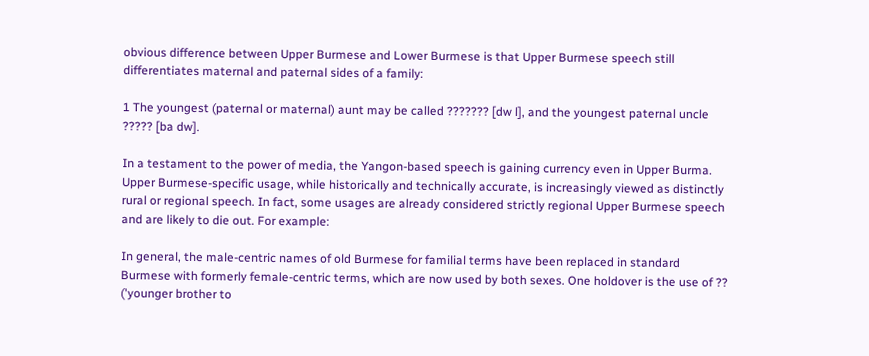obvious difference between Upper Burmese and Lower Burmese is that Upper Burmese speech still differentiates maternal and paternal sides of a family:

1 The youngest (paternal or maternal) aunt may be called ??????? [dw l], and the youngest paternal uncle ????? [ba dw].

In a testament to the power of media, the Yangon-based speech is gaining currency even in Upper Burma. Upper Burmese-specific usage, while historically and technically accurate, is increasingly viewed as distinctly rural or regional speech. In fact, some usages are already considered strictly regional Upper Burmese speech and are likely to die out. For example:

In general, the male-centric names of old Burmese for familial terms have been replaced in standard Burmese with formerly female-centric terms, which are now used by both sexes. One holdover is the use of ?? ('younger brother to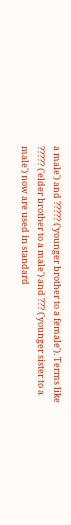a male') and ????? ('younger brother to a female'). Terms like ????? ('elder brother to a male') and ??? ('younger sister to a male') now are used in standard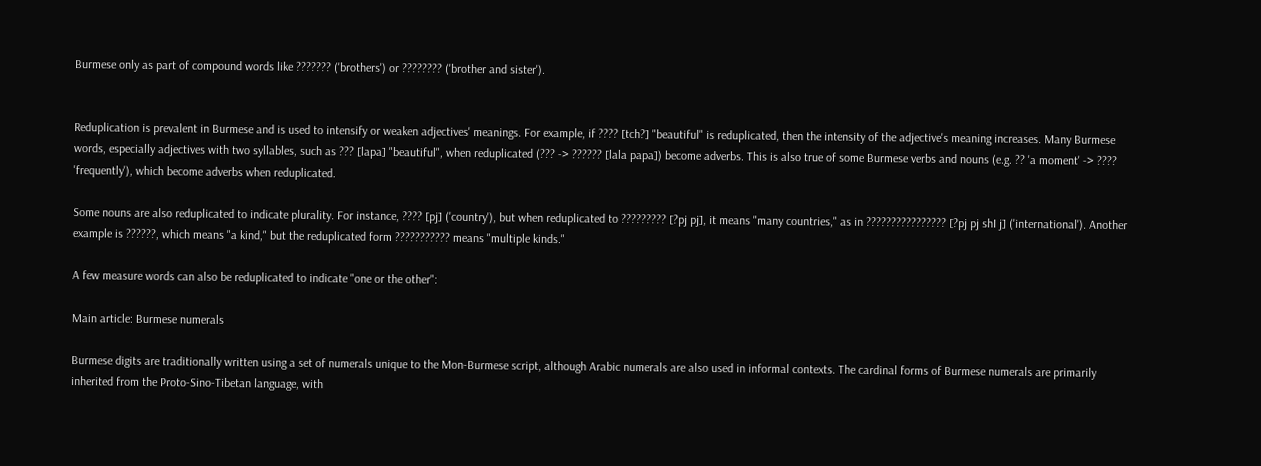Burmese only as part of compound words like ??????? ('brothers') or ???????? ('brother and sister').


Reduplication is prevalent in Burmese and is used to intensify or weaken adjectives' meanings. For example, if ???? [tch?] "beautiful" is reduplicated, then the intensity of the adjective's meaning increases. Many Burmese words, especially adjectives with two syllables, such as ??? [lapa] "beautiful", when reduplicated (??? -> ?????? [lala papa]) become adverbs. This is also true of some Burmese verbs and nouns (e.g. ?? 'a moment' -> ???? 'frequently'), which become adverbs when reduplicated.

Some nouns are also reduplicated to indicate plurality. For instance, ???? [pj] ('country'), but when reduplicated to ????????? [?pj pj], it means "many countries," as in ???????????????? [?pj pj shI j] ('international'). Another example is ??????, which means "a kind," but the reduplicated form ??????????? means "multiple kinds."

A few measure words can also be reduplicated to indicate "one or the other":

Main article: Burmese numerals

Burmese digits are traditionally written using a set of numerals unique to the Mon-Burmese script, although Arabic numerals are also used in informal contexts. The cardinal forms of Burmese numerals are primarily inherited from the Proto-Sino-Tibetan language, with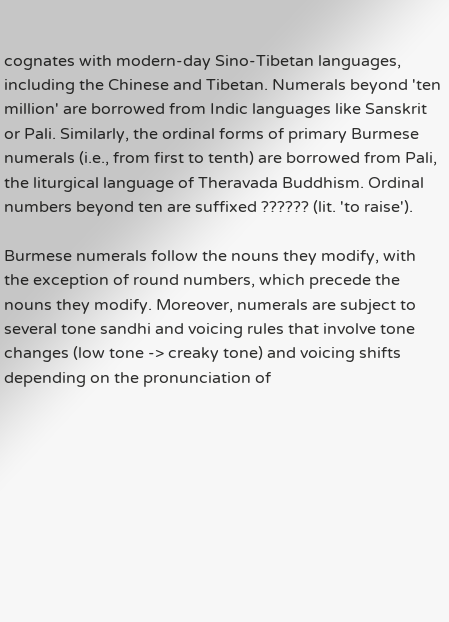cognates with modern-day Sino-Tibetan languages, including the Chinese and Tibetan. Numerals beyond 'ten million' are borrowed from Indic languages like Sanskrit or Pali. Similarly, the ordinal forms of primary Burmese numerals (i.e., from first to tenth) are borrowed from Pali, the liturgical language of Theravada Buddhism. Ordinal numbers beyond ten are suffixed ?????? (lit. 'to raise').

Burmese numerals follow the nouns they modify, with the exception of round numbers, which precede the nouns they modify. Moreover, numerals are subject to several tone sandhi and voicing rules that involve tone changes (low tone -> creaky tone) and voicing shifts depending on the pronunciation of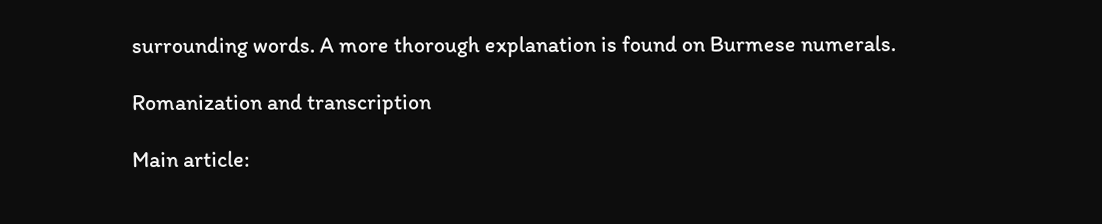surrounding words. A more thorough explanation is found on Burmese numerals.

Romanization and transcription

Main article: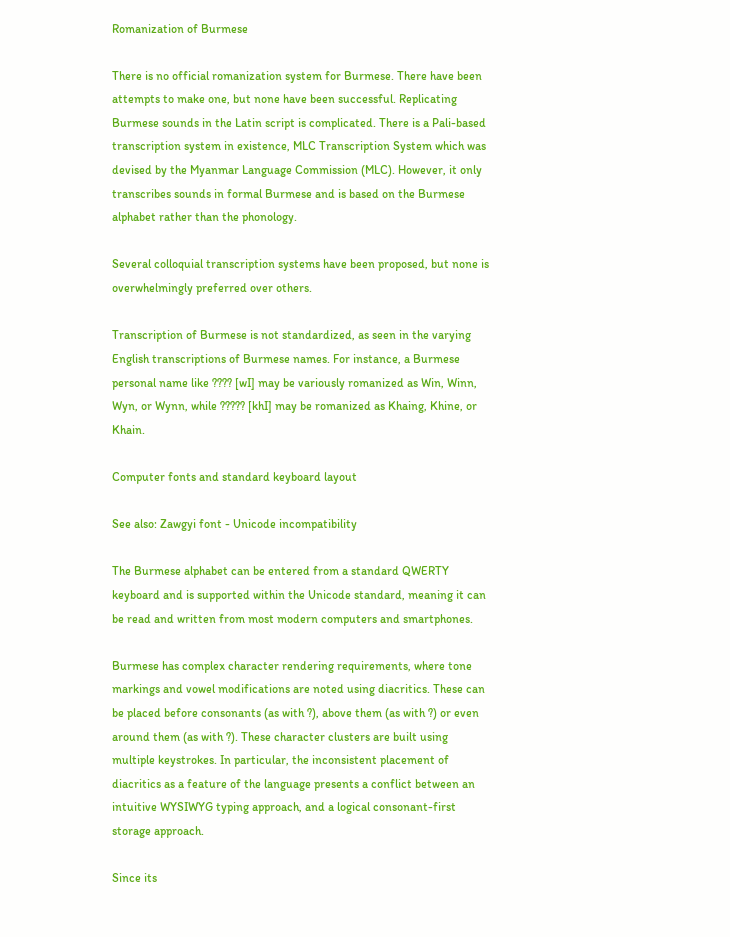Romanization of Burmese

There is no official romanization system for Burmese. There have been attempts to make one, but none have been successful. Replicating Burmese sounds in the Latin script is complicated. There is a Pali-based transcription system in existence, MLC Transcription System which was devised by the Myanmar Language Commission (MLC). However, it only transcribes sounds in formal Burmese and is based on the Burmese alphabet rather than the phonology.

Several colloquial transcription systems have been proposed, but none is overwhelmingly preferred over others.

Transcription of Burmese is not standardized, as seen in the varying English transcriptions of Burmese names. For instance, a Burmese personal name like ???? [wI] may be variously romanized as Win, Winn, Wyn, or Wynn, while ????? [khI] may be romanized as Khaing, Khine, or Khain.

Computer fonts and standard keyboard layout

See also: Zawgyi font - Unicode incompatibility

The Burmese alphabet can be entered from a standard QWERTY keyboard and is supported within the Unicode standard, meaning it can be read and written from most modern computers and smartphones.

Burmese has complex character rendering requirements, where tone markings and vowel modifications are noted using diacritics. These can be placed before consonants (as with ?), above them (as with ?) or even around them (as with ?). These character clusters are built using multiple keystrokes. In particular, the inconsistent placement of diacritics as a feature of the language presents a conflict between an intuitive WYSIWYG typing approach, and a logical consonant-first storage approach.

Since its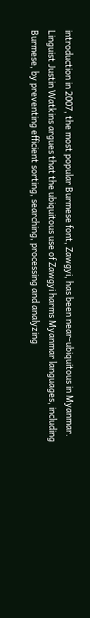introduction in 2007, the most popular Burmese font, Zawgyi, has been near-ubiquitous in Myanmar. Linguist Justin Watkins argues that the ubiquitous use of Zawgyi harms Myanmar languages, including Burmese, by preventing efficient sorting, searching, processing and analyzing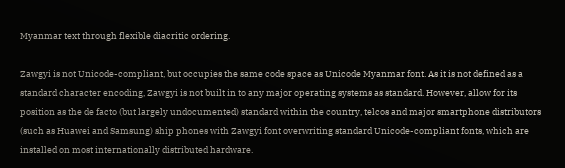Myanmar text through flexible diacritic ordering.

Zawgyi is not Unicode-compliant, but occupies the same code space as Unicode Myanmar font. As it is not defined as a standard character encoding, Zawgyi is not built in to any major operating systems as standard. However, allow for its position as the de facto (but largely undocumented) standard within the country, telcos and major smartphone distributors (such as Huawei and Samsung) ship phones with Zawgyi font overwriting standard Unicode-compliant fonts, which are installed on most internationally distributed hardware.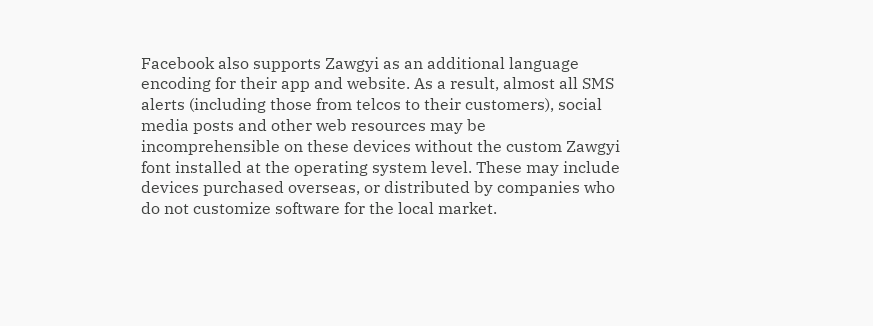Facebook also supports Zawgyi as an additional language encoding for their app and website. As a result, almost all SMS alerts (including those from telcos to their customers), social media posts and other web resources may be incomprehensible on these devices without the custom Zawgyi font installed at the operating system level. These may include devices purchased overseas, or distributed by companies who do not customize software for the local market.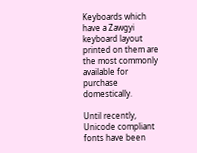Keyboards which have a Zawgyi keyboard layout printed on them are the most commonly available for purchase domestically.

Until recently, Unicode compliant fonts have been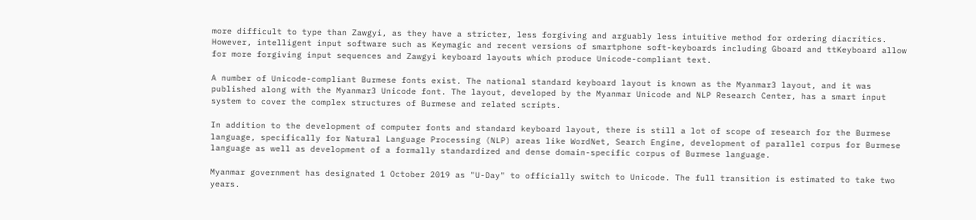more difficult to type than Zawgyi, as they have a stricter, less forgiving and arguably less intuitive method for ordering diacritics. However, intelligent input software such as Keymagic and recent versions of smartphone soft-keyboards including Gboard and ttKeyboard allow for more forgiving input sequences and Zawgyi keyboard layouts which produce Unicode-compliant text.

A number of Unicode-compliant Burmese fonts exist. The national standard keyboard layout is known as the Myanmar3 layout, and it was published along with the Myanmar3 Unicode font. The layout, developed by the Myanmar Unicode and NLP Research Center, has a smart input system to cover the complex structures of Burmese and related scripts.

In addition to the development of computer fonts and standard keyboard layout, there is still a lot of scope of research for the Burmese language, specifically for Natural Language Processing (NLP) areas like WordNet, Search Engine, development of parallel corpus for Burmese language as well as development of a formally standardized and dense domain-specific corpus of Burmese language.

Myanmar government has designated 1 October 2019 as "U-Day" to officially switch to Unicode. The full transition is estimated to take two years.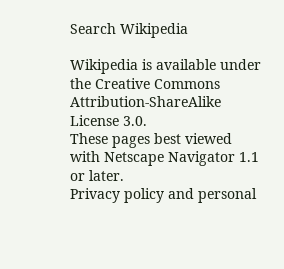Search Wikipedia

Wikipedia is available under the Creative Commons Attribution-ShareAlike License 3.0.
These pages best viewed with Netscape Navigator 1.1 or later.
Privacy policy and personal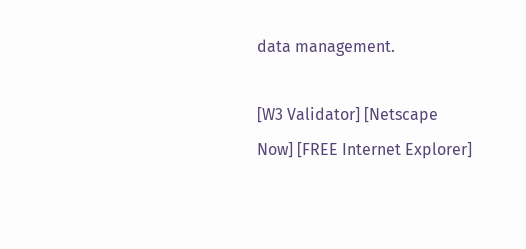data management.

[W3 Validator] [Netscape Now] [FREE Internet Explorer]